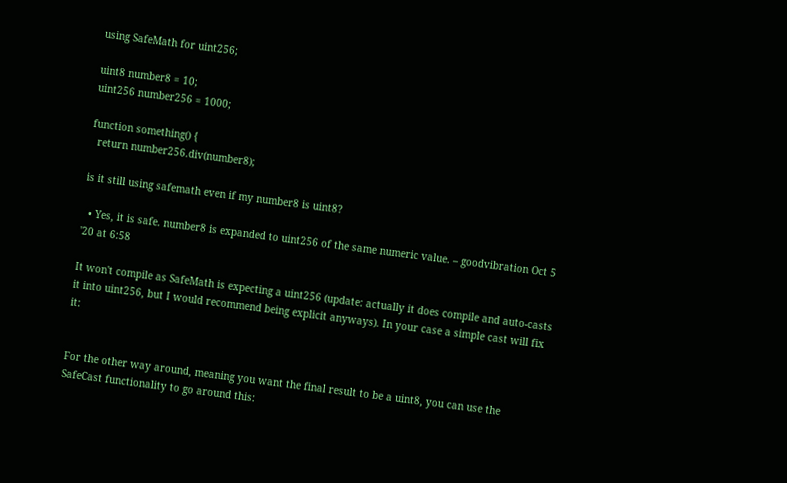using SafeMath for uint256;

uint8 number8 = 10;
uint256 number256 = 1000;

function something() {
  return number256.div(number8);

is it still using safemath even if my number8 is uint8?

  • Yes, it is safe. number8 is expanded to uint256 of the same numeric value. – goodvibration Oct 5 '20 at 6:58

It won't compile as SafeMath is expecting a uint256 (update: actually it does compile and auto-casts it into uint256, but I would recommend being explicit anyways). In your case a simple cast will fix it:


For the other way around, meaning you want the final result to be a uint8, you can use the SafeCast functionality to go around this: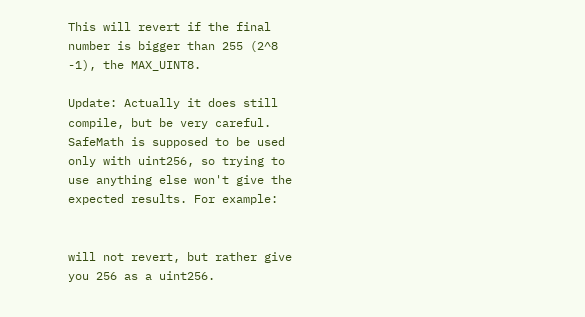This will revert if the final number is bigger than 255 (2^8 -1), the MAX_UINT8.

Update: Actually it does still compile, but be very careful. SafeMath is supposed to be used only with uint256, so trying to use anything else won't give the expected results. For example:


will not revert, but rather give you 256 as a uint256.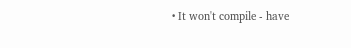• It won't compile - have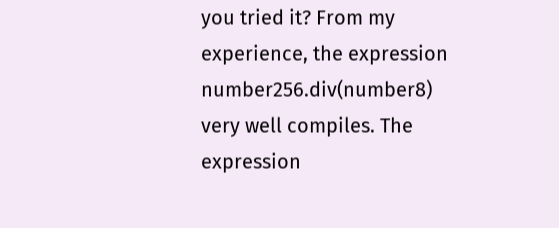you tried it? From my experience, the expression number256.div(number8) very well compiles. The expression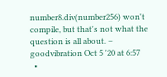number8.div(number256) won't compile, but that's not what the question is all about. – goodvibration Oct 5 '20 at 6:57
  •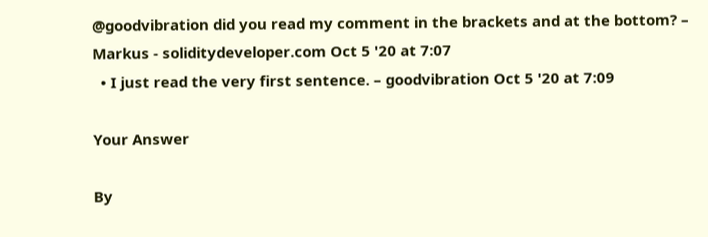@goodvibration did you read my comment in the brackets and at the bottom? – Markus - soliditydeveloper.com Oct 5 '20 at 7:07
  • I just read the very first sentence. – goodvibration Oct 5 '20 at 7:09

Your Answer

By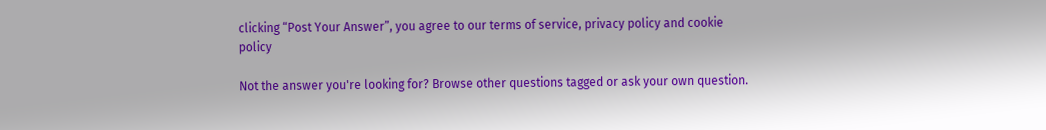clicking “Post Your Answer”, you agree to our terms of service, privacy policy and cookie policy

Not the answer you're looking for? Browse other questions tagged or ask your own question.